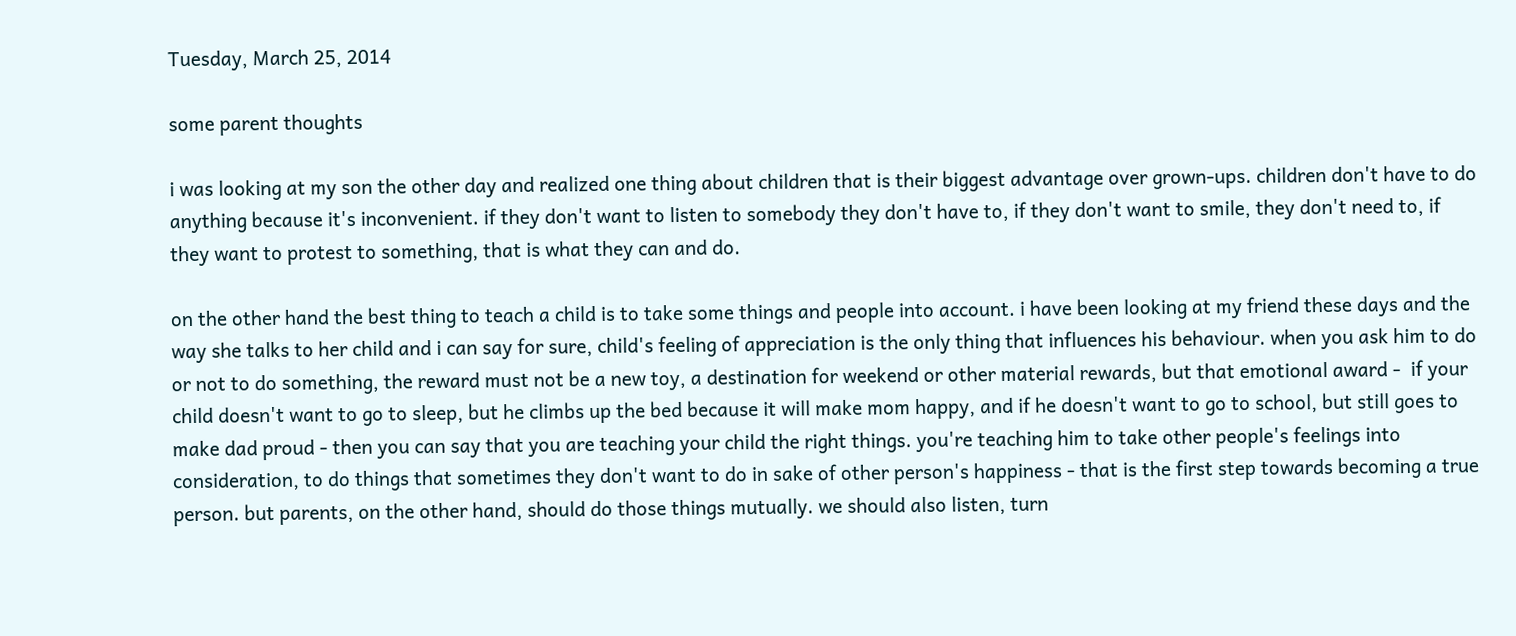Tuesday, March 25, 2014

some parent thoughts

i was looking at my son the other day and realized one thing about children that is their biggest advantage over grown-ups. children don't have to do anything because it's inconvenient. if they don't want to listen to somebody they don't have to, if they don't want to smile, they don't need to, if they want to protest to something, that is what they can and do.

on the other hand the best thing to teach a child is to take some things and people into account. i have been looking at my friend these days and the way she talks to her child and i can say for sure, child's feeling of appreciation is the only thing that influences his behaviour. when you ask him to do or not to do something, the reward must not be a new toy, a destination for weekend or other material rewards, but that emotional award -  if your child doesn't want to go to sleep, but he climbs up the bed because it will make mom happy, and if he doesn't want to go to school, but still goes to make dad proud - then you can say that you are teaching your child the right things. you're teaching him to take other people's feelings into consideration, to do things that sometimes they don't want to do in sake of other person's happiness - that is the first step towards becoming a true person. but parents, on the other hand, should do those things mutually. we should also listen, turn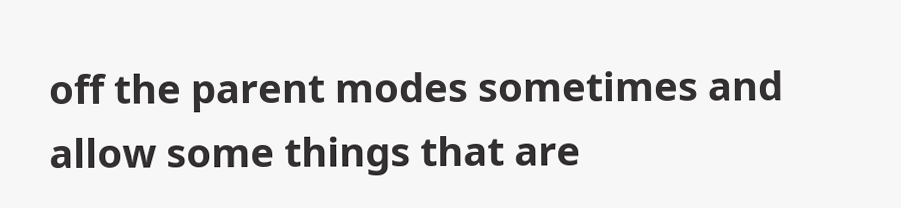off the parent modes sometimes and allow some things that are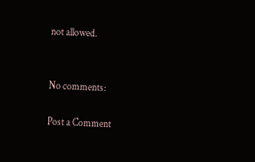not allowed.


No comments:

Post a Comment